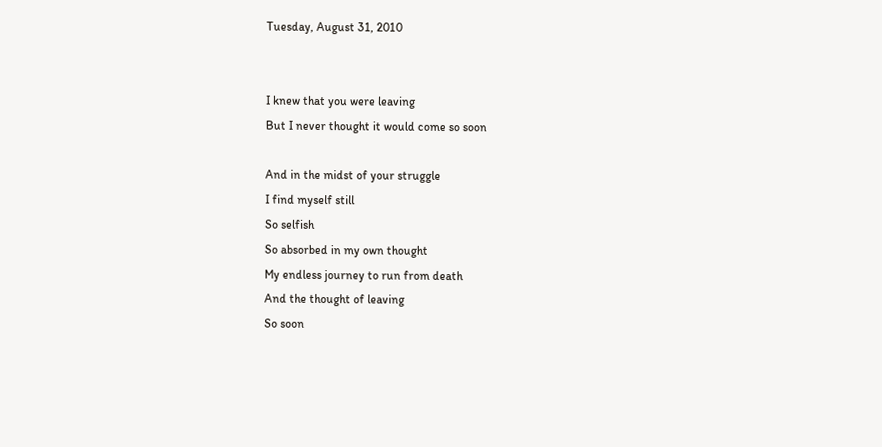Tuesday, August 31, 2010


I knew that you were leaving
But I never thought it would come so soon

And in the midst of your struggle
I find myself still
So selfish
So absorbed in my own thought
My endless journey to run from death
And the thought of leaving
So soon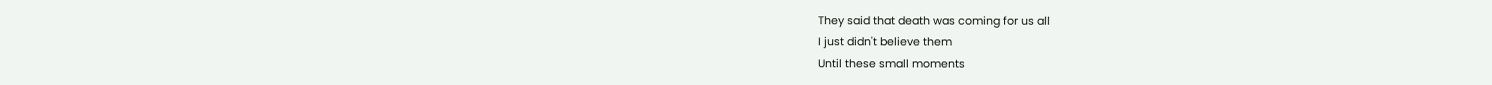They said that death was coming for us all
I just didn't believe them
Until these small moments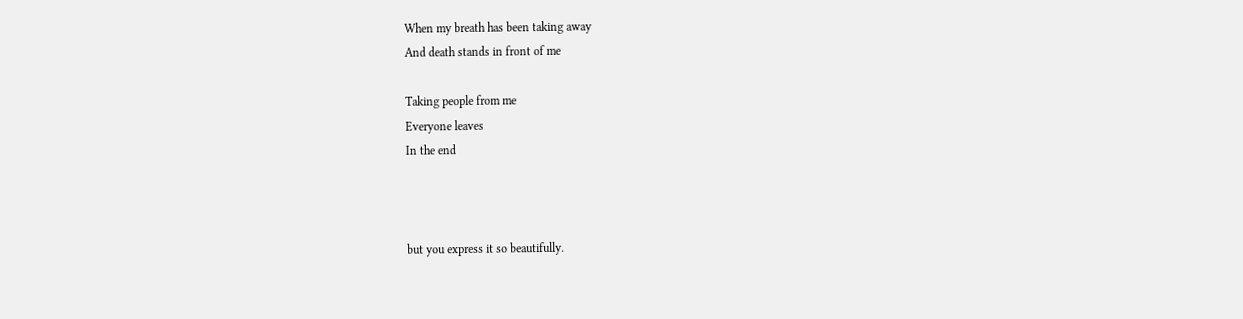When my breath has been taking away
And death stands in front of me

Taking people from me
Everyone leaves
In the end



but you express it so beautifully.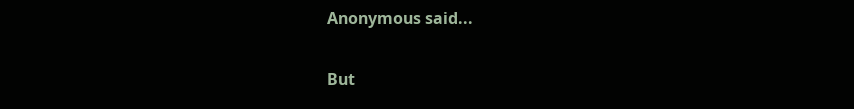Anonymous said...

But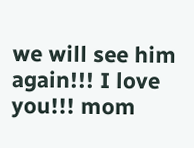we will see him again!!! I love you!!! mom